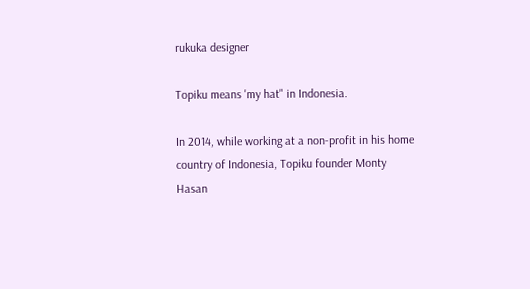rukuka designer

Topiku means 'my hat" in Indonesia.

In 2014, while working at a non-profit in his home country of Indonesia, Topiku founder Monty Hasan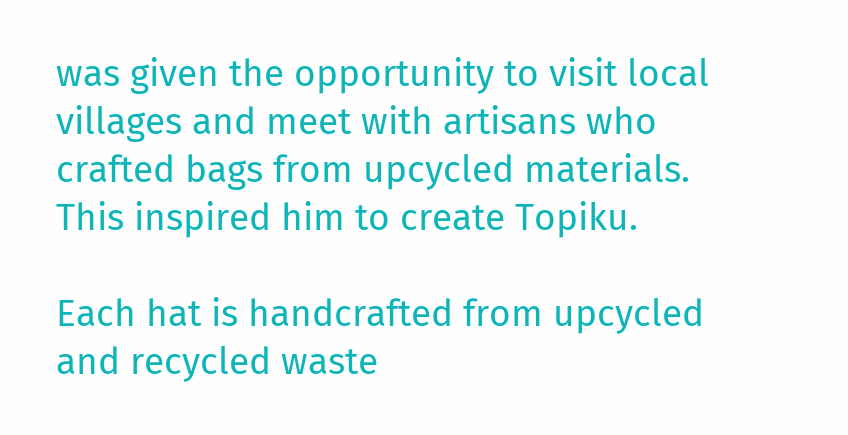was given the opportunity to visit local villages and meet with artisans who crafted bags from upcycled materials. This inspired him to create Topiku.

Each hat is handcrafted from upcycled and recycled waste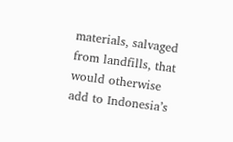materials, salvaged from landfills, that would otherwise add to Indonesia’s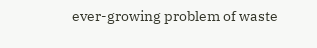ever-growing problem of waste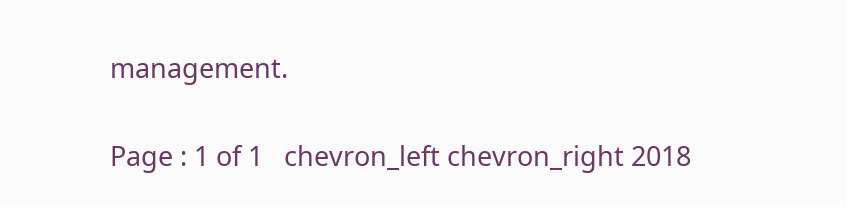management.

Page : 1 of 1   chevron_left chevron_right 2018